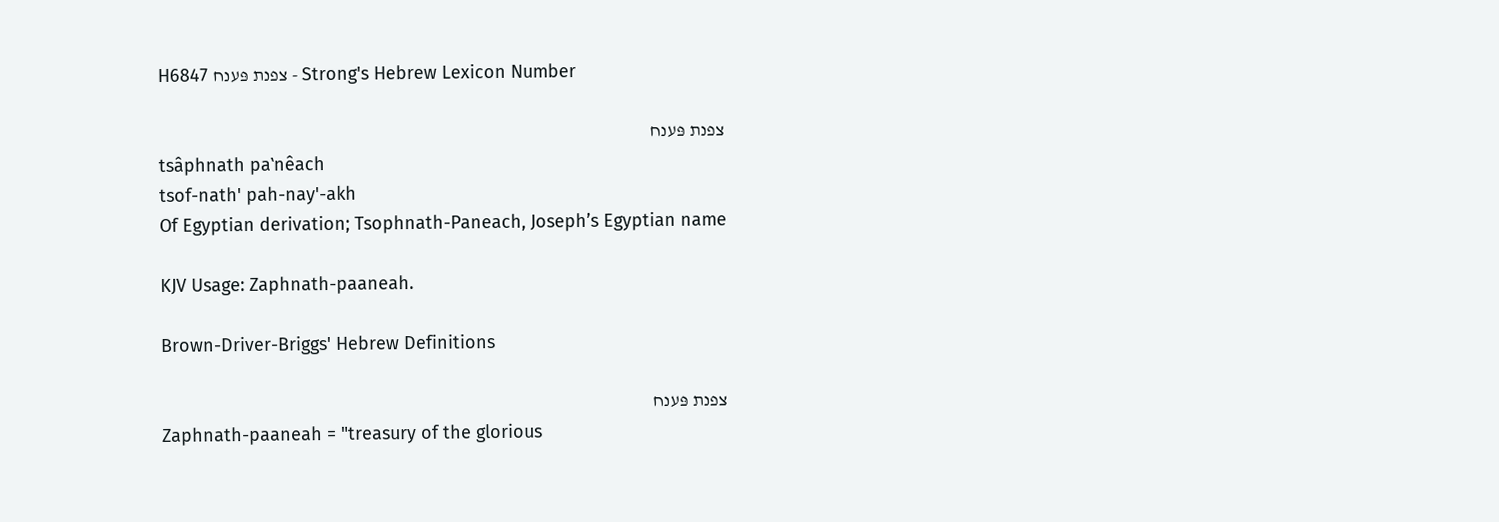H6847 צפנת פּענח - Strong's Hebrew Lexicon Number

צפנת פּענח
tsâphnath pa‛nêach
tsof-nath' pah-nay'-akh
Of Egyptian derivation; Tsophnath-Paneach, Joseph’s Egyptian name

KJV Usage: Zaphnath-paaneah.

Brown-Driver-Briggs' Hebrew Definitions

צפנת פּענח
Zaphnath-paaneah = "treasury of the glorious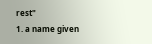rest"
1. a name given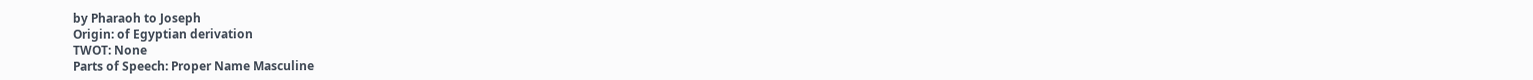by Pharaoh to Joseph
Origin: of Egyptian derivation
TWOT: None
Parts of Speech: Proper Name Masculine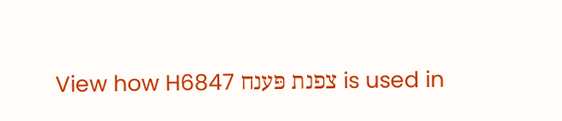View how H6847 צפנת פּענח is used in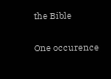the Bible

One occurence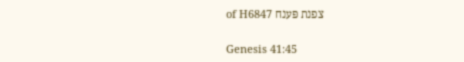of H6847 צפנת פּענח

Genesis 41:45